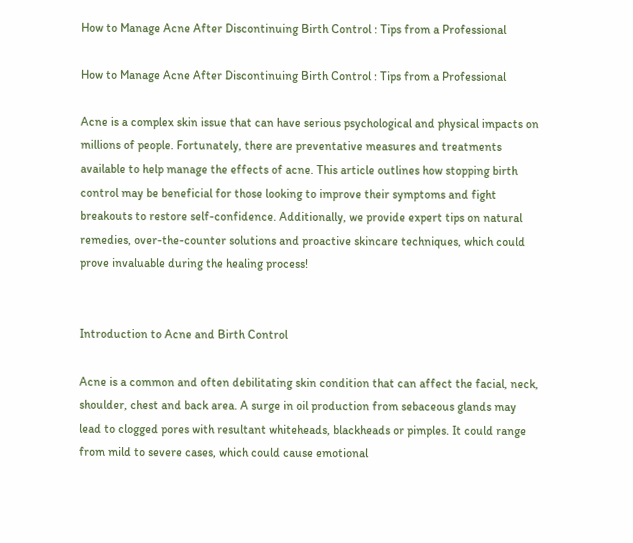How to Manage Acne After Discontinuing Birth Control : Tips from a Professional

How to Manage Acne After Discontinuing Birth Control : Tips from a Professional

Acne is a complex skin issue that can have serious psychological and physical impacts on millions of people. Fortunately, there are preventative measures and treatments available to help manage the effects of acne. This article outlines how stopping birth control may be beneficial for those looking to improve their symptoms and fight breakouts to restore self-confidence. Additionally, we provide expert tips on natural remedies, over-the-counter solutions and proactive skincare techniques, which could prove invaluable during the healing process!


Introduction to Acne and Birth Control

Acne is a common and often debilitating skin condition that can affect the facial, neck, shoulder, chest and back area. A surge in oil production from sebaceous glands may lead to clogged pores with resultant whiteheads, blackheads or pimples. It could range from mild to severe cases, which could cause emotional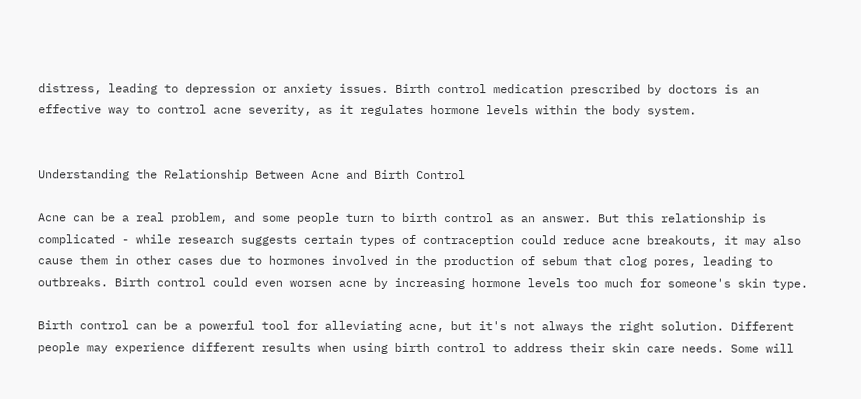distress, leading to depression or anxiety issues. Birth control medication prescribed by doctors is an effective way to control acne severity, as it regulates hormone levels within the body system.


Understanding the Relationship Between Acne and Birth Control

Acne can be a real problem, and some people turn to birth control as an answer. But this relationship is complicated - while research suggests certain types of contraception could reduce acne breakouts, it may also cause them in other cases due to hormones involved in the production of sebum that clog pores, leading to outbreaks. Birth control could even worsen acne by increasing hormone levels too much for someone's skin type.

Birth control can be a powerful tool for alleviating acne, but it's not always the right solution. Different people may experience different results when using birth control to address their skin care needs. Some will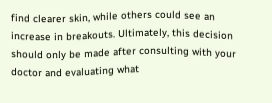find clearer skin, while others could see an increase in breakouts. Ultimately, this decision should only be made after consulting with your doctor and evaluating what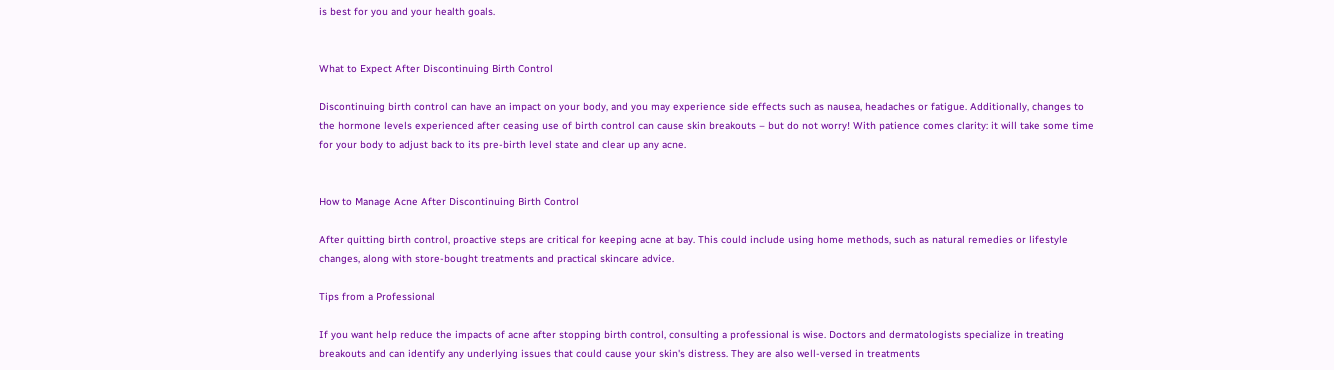is best for you and your health goals.


What to Expect After Discontinuing Birth Control

Discontinuing birth control can have an impact on your body, and you may experience side effects such as nausea, headaches or fatigue. Additionally, changes to the hormone levels experienced after ceasing use of birth control can cause skin breakouts – but do not worry! With patience comes clarity: it will take some time for your body to adjust back to its pre-birth level state and clear up any acne.


How to Manage Acne After Discontinuing Birth Control

After quitting birth control, proactive steps are critical for keeping acne at bay. This could include using home methods, such as natural remedies or lifestyle changes, along with store-bought treatments and practical skincare advice.

Tips from a Professional

If you want help reduce the impacts of acne after stopping birth control, consulting a professional is wise. Doctors and dermatologists specialize in treating breakouts and can identify any underlying issues that could cause your skin's distress. They are also well-versed in treatments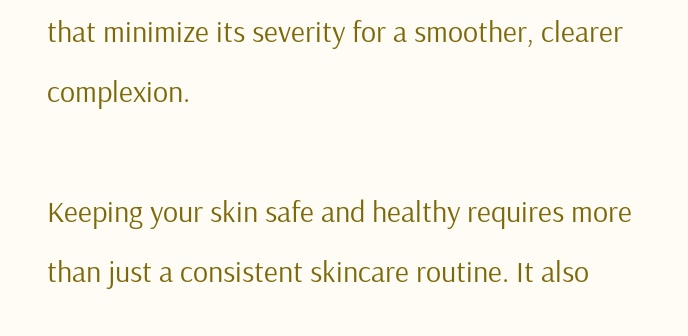that minimize its severity for a smoother, clearer complexion.

Keeping your skin safe and healthy requires more than just a consistent skincare routine. It also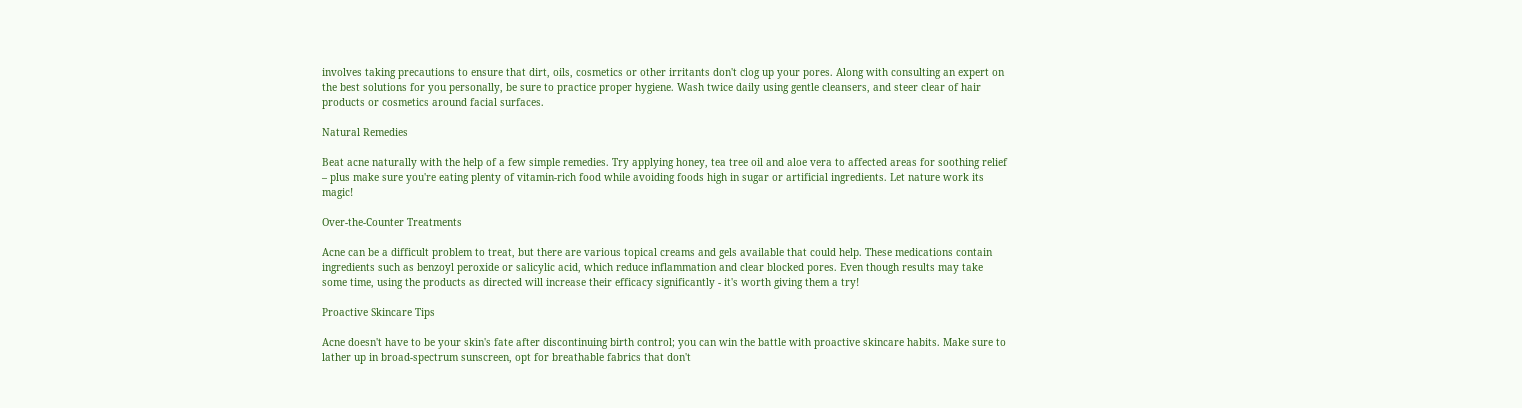involves taking precautions to ensure that dirt, oils, cosmetics or other irritants don't clog up your pores. Along with consulting an expert on the best solutions for you personally, be sure to practice proper hygiene. Wash twice daily using gentle cleansers, and steer clear of hair products or cosmetics around facial surfaces.

Natural Remedies

Beat acne naturally with the help of a few simple remedies. Try applying honey, tea tree oil and aloe vera to affected areas for soothing relief – plus make sure you're eating plenty of vitamin-rich food while avoiding foods high in sugar or artificial ingredients. Let nature work its magic!

Over-the-Counter Treatments

Acne can be a difficult problem to treat, but there are various topical creams and gels available that could help. These medications contain ingredients such as benzoyl peroxide or salicylic acid, which reduce inflammation and clear blocked pores. Even though results may take some time, using the products as directed will increase their efficacy significantly - it's worth giving them a try!

Proactive Skincare Tips

Acne doesn't have to be your skin's fate after discontinuing birth control; you can win the battle with proactive skincare habits. Make sure to lather up in broad-spectrum sunscreen, opt for breathable fabrics that don't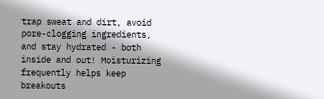trap sweat and dirt, avoid pore-clogging ingredients, and stay hydrated - both inside and out! Moisturizing frequently helps keep breakouts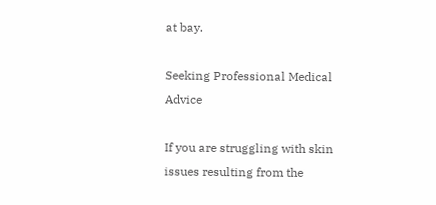at bay.

Seeking Professional Medical Advice

If you are struggling with skin issues resulting from the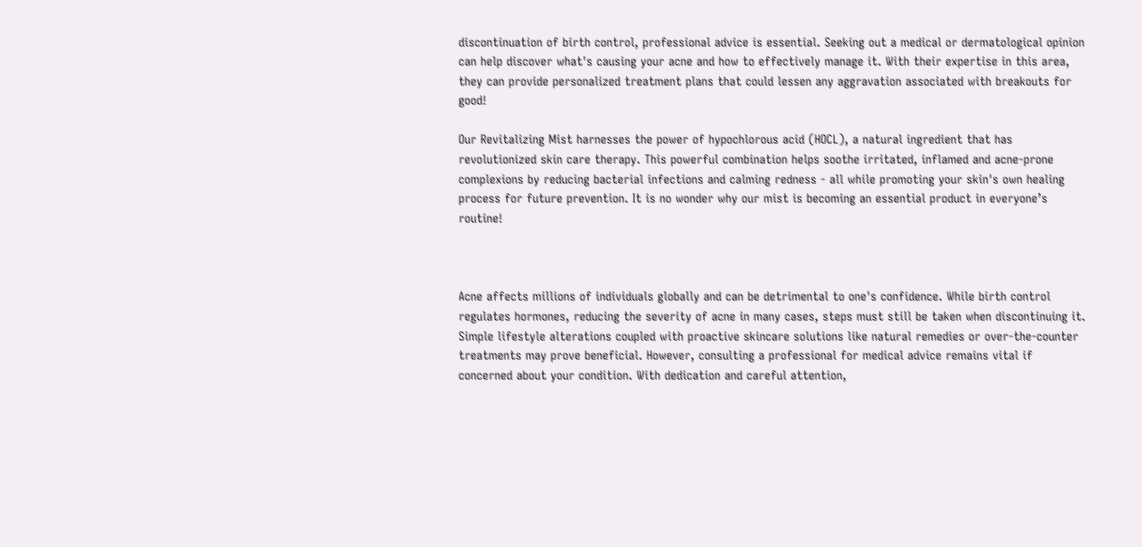discontinuation of birth control, professional advice is essential. Seeking out a medical or dermatological opinion can help discover what's causing your acne and how to effectively manage it. With their expertise in this area, they can provide personalized treatment plans that could lessen any aggravation associated with breakouts for good!

Our Revitalizing Mist harnesses the power of hypochlorous acid (HOCL), a natural ingredient that has revolutionized skin care therapy. This powerful combination helps soothe irritated, inflamed and acne-prone complexions by reducing bacterial infections and calming redness - all while promoting your skin's own healing process for future prevention. It is no wonder why our mist is becoming an essential product in everyone’s routine!



Acne affects millions of individuals globally and can be detrimental to one's confidence. While birth control regulates hormones, reducing the severity of acne in many cases, steps must still be taken when discontinuing it. Simple lifestyle alterations coupled with proactive skincare solutions like natural remedies or over-the-counter treatments may prove beneficial. However, consulting a professional for medical advice remains vital if concerned about your condition. With dedication and careful attention,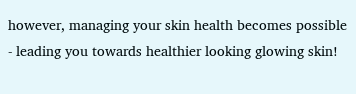however, managing your skin health becomes possible - leading you towards healthier looking glowing skin!